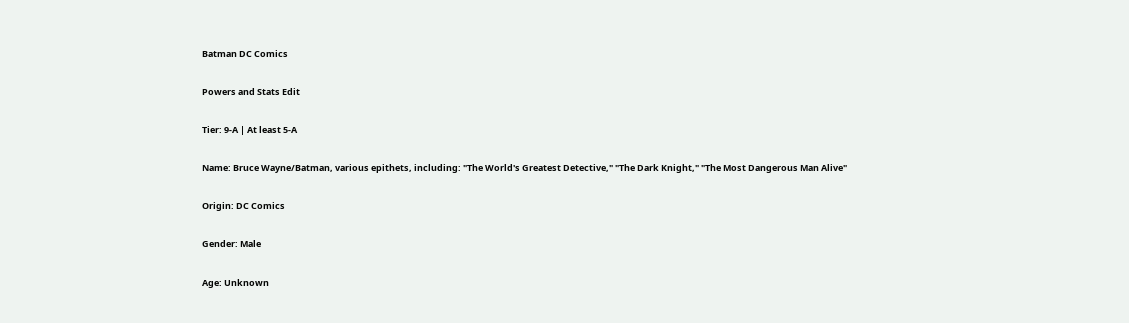Batman DC Comics

Powers and Stats Edit

Tier: 9-A | At least 5-A

Name: Bruce Wayne/Batman, various epithets, including: "The World's Greatest Detective," "The Dark Knight," "The Most Dangerous Man Alive"

Origin: DC Comics

Gender: Male

Age: Unknown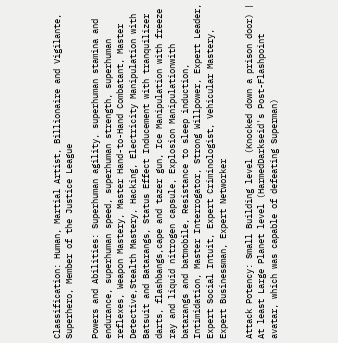Classification: Human, Martial Artist, Billionaire and Vigilante, Superhero, Member of the Justice League

Powers and Abilities: Superhuman agility, superhuman stamina and endurance, superhuman speed, superhuman strength, superhuman reflexes, Weapon Mastery, Master Hand-to-Hand Combatant, Master Detective,Stealth Mastery, Hacking, Electricity Manipulation with Batsuit and Batarangs, Status Effect Inducement with tranquilizer darts, flashbangs,cape and tazer gun, Ice Manipulation with freeze ray and liquid nitrogen capsule, Explosion Manipulationwith batarangs and batmobile, Resistance to sleep induction, Intimidation, Master Interrogator, Strong Willpower, Expert Leader, Expert Social Intuit, Expert Criminologist, Vehicular Mastery, Expert Businessman, Expert Networker

Attack Potency: Small Building level (Knocked down a prison door) | At least Large Planet level (HarmedDarkseid's Post-Flashpoint avatar, which was capable of defeating Superman)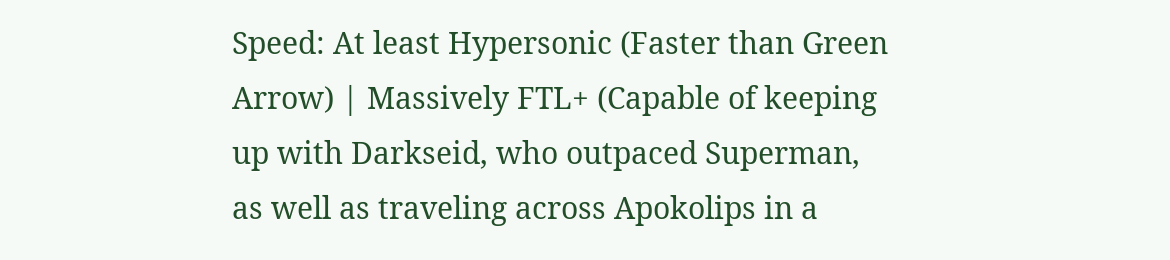Speed: At least Hypersonic (Faster than Green Arrow) | Massively FTL+ (Capable of keeping up with Darkseid, who outpaced Superman, as well as traveling across Apokolips in a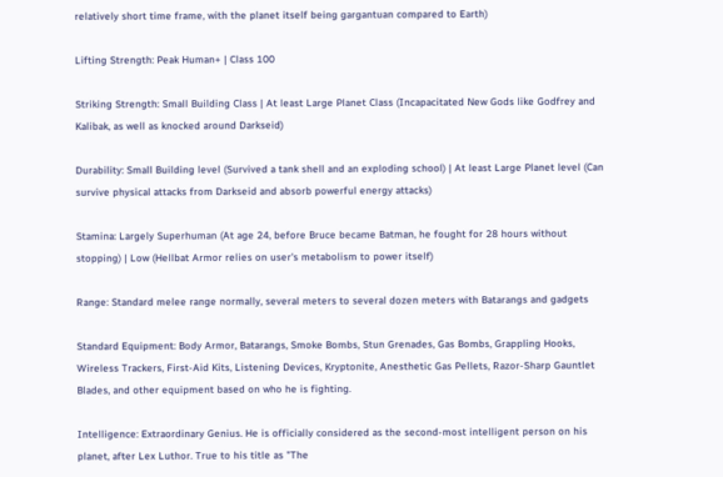relatively short time frame, with the planet itself being gargantuan compared to Earth)

Lifting Strength: Peak Human+ | Class 100

Striking Strength: Small Building Class | At least Large Planet Class (Incapacitated New Gods like Godfrey and Kalibak, as well as knocked around Darkseid)

Durability: Small Building level (Survived a tank shell and an exploding school) | At least Large Planet level (Can survive physical attacks from Darkseid and absorb powerful energy attacks)

Stamina: Largely Superhuman (At age 24, before Bruce became Batman, he fought for 28 hours without stopping) | Low (Hellbat Armor relies on user's metabolism to power itself)

Range: Standard melee range normally, several meters to several dozen meters with Batarangs and gadgets

Standard Equipment: Body Armor, Batarangs, Smoke Bombs, Stun Grenades, Gas Bombs, Grappling Hooks, Wireless Trackers, First-Aid Kits, Listening Devices, Kryptonite, Anesthetic Gas Pellets, Razor-Sharp Gauntlet Blades, and other equipment based on who he is fighting.

Intelligence: Extraordinary Genius. He is officially considered as the second-most intelligent person on his planet, after Lex Luthor. True to his title as "The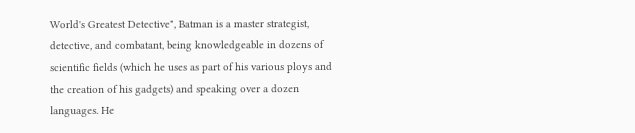World's Greatest Detective", Batman is a master strategist, detective, and combatant, being knowledgeable in dozens of scientific fields (which he uses as part of his various ploys and the creation of his gadgets) and speaking over a dozen languages. He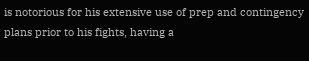is notorious for his extensive use of prep and contingency plans prior to his fights, having a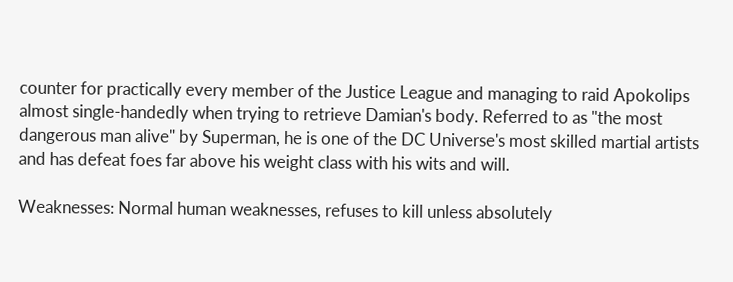counter for practically every member of the Justice League and managing to raid Apokolips almost single-handedly when trying to retrieve Damian's body. Referred to as "the most dangerous man alive" by Superman, he is one of the DC Universe's most skilled martial artists and has defeat foes far above his weight class with his wits and will.

Weaknesses: Normal human weaknesses, refuses to kill unless absolutely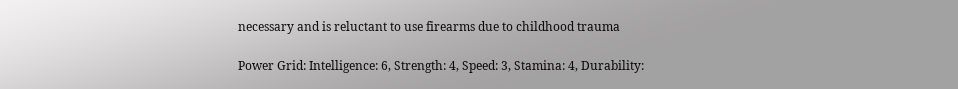necessary and is reluctant to use firearms due to childhood trauma

Power Grid: Intelligence: 6, Strength: 4, Speed: 3, Stamina: 4, Durability: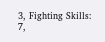3, Fighting Skills: 7,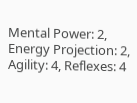Mental Power: 2, Energy Projection: 2, Agility: 4, Reflexes: 4